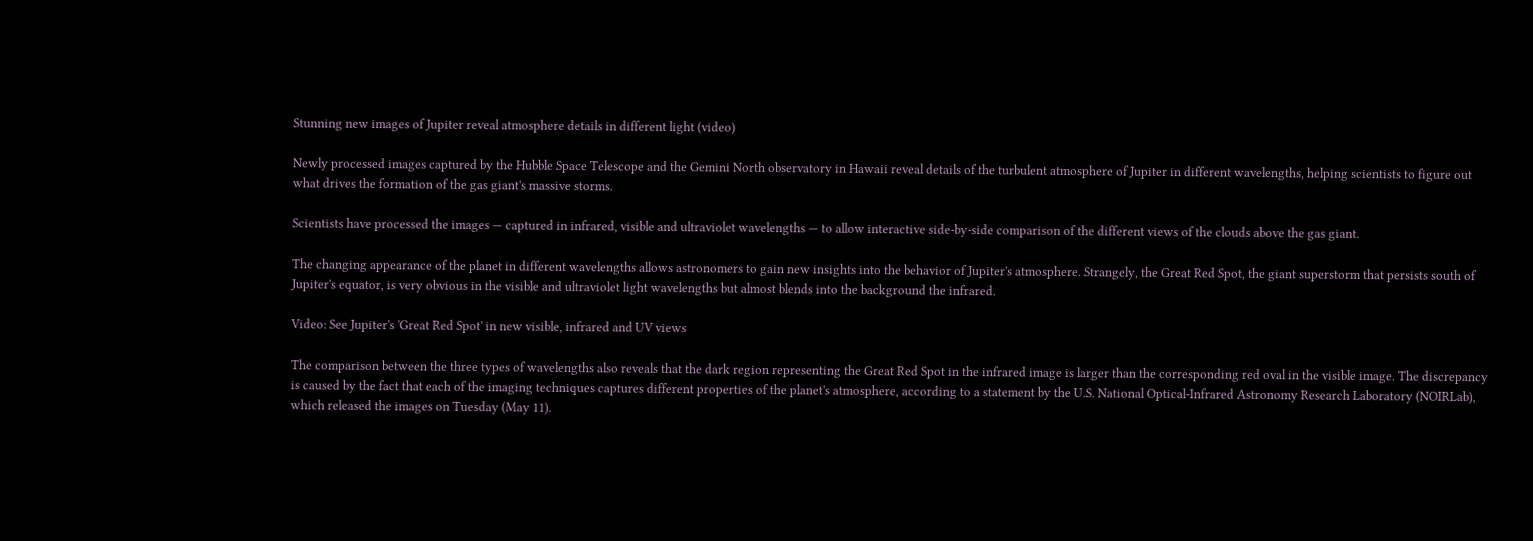Stunning new images of Jupiter reveal atmosphere details in different light (video)

Newly processed images captured by the Hubble Space Telescope and the Gemini North observatory in Hawaii reveal details of the turbulent atmosphere of Jupiter in different wavelengths, helping scientists to figure out what drives the formation of the gas giant's massive storms.

Scientists have processed the images — captured in infrared, visible and ultraviolet wavelengths — to allow interactive side-by-side comparison of the different views of the clouds above the gas giant.

The changing appearance of the planet in different wavelengths allows astronomers to gain new insights into the behavior of Jupiter's atmosphere. Strangely, the Great Red Spot, the giant superstorm that persists south of Jupiter's equator, is very obvious in the visible and ultraviolet light wavelengths but almost blends into the background the infrared.

Video: See Jupiter's 'Great Red Spot' in new visible, infrared and UV views

The comparison between the three types of wavelengths also reveals that the dark region representing the Great Red Spot in the infrared image is larger than the corresponding red oval in the visible image. The discrepancy is caused by the fact that each of the imaging techniques captures different properties of the planet's atmosphere, according to a statement by the U.S. National Optical-Infrared Astronomy Research Laboratory (NOIRLab), which released the images on Tuesday (May 11).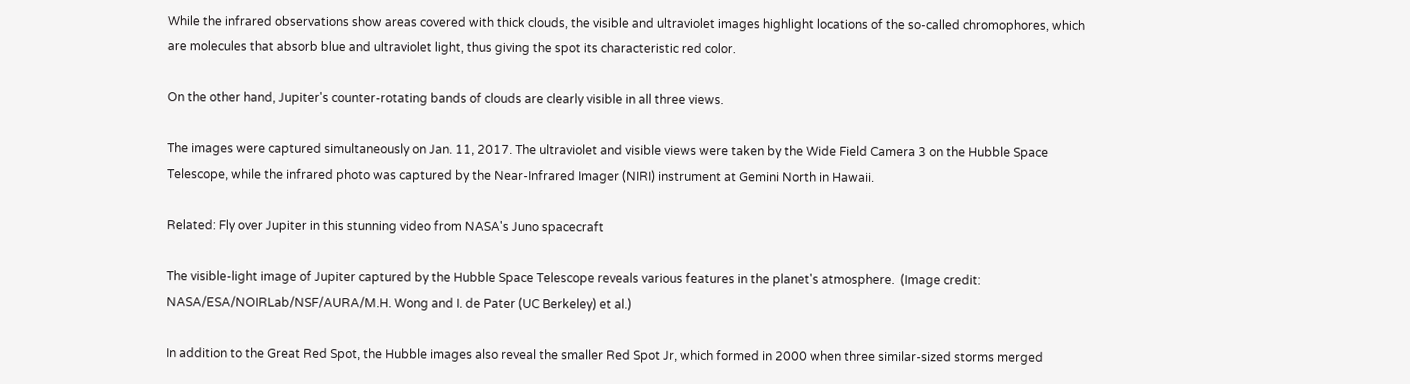While the infrared observations show areas covered with thick clouds, the visible and ultraviolet images highlight locations of the so-called chromophores, which are molecules that absorb blue and ultraviolet light, thus giving the spot its characteristic red color.

On the other hand, Jupiter's counter-rotating bands of clouds are clearly visible in all three views.

The images were captured simultaneously on Jan. 11, 2017. The ultraviolet and visible views were taken by the Wide Field Camera 3 on the Hubble Space Telescope, while the infrared photo was captured by the Near-Infrared Imager (NIRI) instrument at Gemini North in Hawaii.

Related: Fly over Jupiter in this stunning video from NASA's Juno spacecraft

The visible-light image of Jupiter captured by the Hubble Space Telescope reveals various features in the planet's atmosphere.  (Image credit: NASA/ESA/NOIRLab/NSF/AURA/M.H. Wong and I. de Pater (UC Berkeley) et al.)

In addition to the Great Red Spot, the Hubble images also reveal the smaller Red Spot Jr, which formed in 2000 when three similar-sized storms merged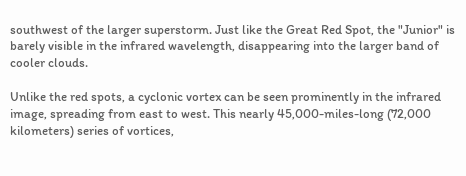southwest of the larger superstorm. Just like the Great Red Spot, the "Junior" is barely visible in the infrared wavelength, disappearing into the larger band of cooler clouds.

Unlike the red spots, a cyclonic vortex can be seen prominently in the infrared image, spreading from east to west. This nearly 45,000-miles-long (72,000 kilometers) series of vortices,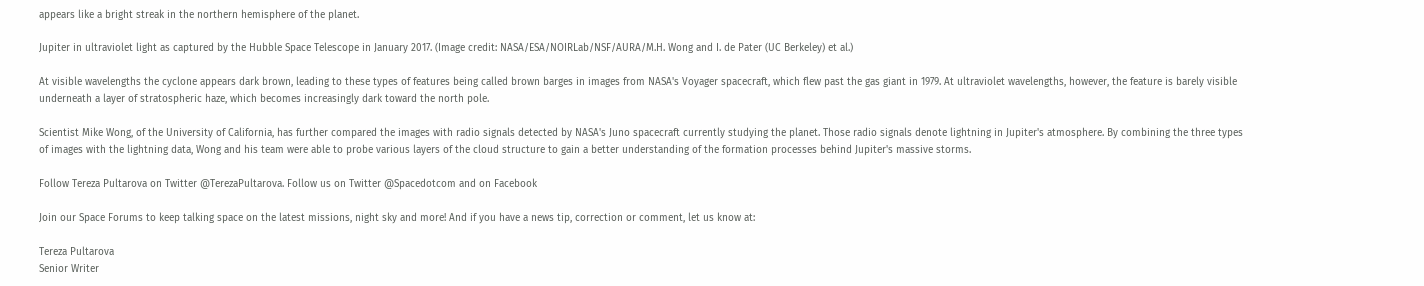appears like a bright streak in the northern hemisphere of the planet.

Jupiter in ultraviolet light as captured by the Hubble Space Telescope in January 2017. (Image credit: NASA/ESA/NOIRLab/NSF/AURA/M.H. Wong and I. de Pater (UC Berkeley) et al.)

At visible wavelengths the cyclone appears dark brown, leading to these types of features being called brown barges in images from NASA's Voyager spacecraft, which flew past the gas giant in 1979. At ultraviolet wavelengths, however, the feature is barely visible underneath a layer of stratospheric haze, which becomes increasingly dark toward the north pole.

Scientist Mike Wong, of the University of California, has further compared the images with radio signals detected by NASA's Juno spacecraft currently studying the planet. Those radio signals denote lightning in Jupiter's atmosphere. By combining the three types of images with the lightning data, Wong and his team were able to probe various layers of the cloud structure to gain a better understanding of the formation processes behind Jupiter's massive storms.

Follow Tereza Pultarova on Twitter @TerezaPultarova. Follow us on Twitter @Spacedotcom and on Facebook

Join our Space Forums to keep talking space on the latest missions, night sky and more! And if you have a news tip, correction or comment, let us know at:

Tereza Pultarova
Senior Writer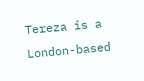Tereza is a London-based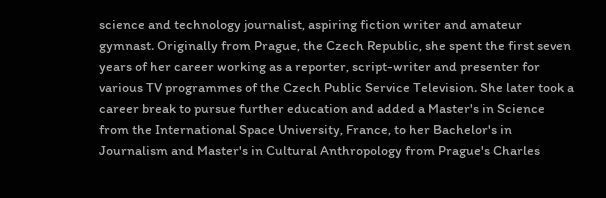science and technology journalist, aspiring fiction writer and amateur gymnast. Originally from Prague, the Czech Republic, she spent the first seven years of her career working as a reporter, script-writer and presenter for various TV programmes of the Czech Public Service Television. She later took a career break to pursue further education and added a Master's in Science from the International Space University, France, to her Bachelor's in Journalism and Master's in Cultural Anthropology from Prague's Charles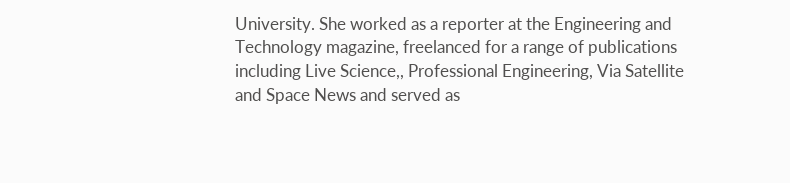University. She worked as a reporter at the Engineering and Technology magazine, freelanced for a range of publications including Live Science,, Professional Engineering, Via Satellite and Space News and served as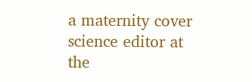a maternity cover science editor at the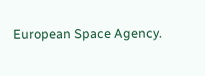European Space Agency.